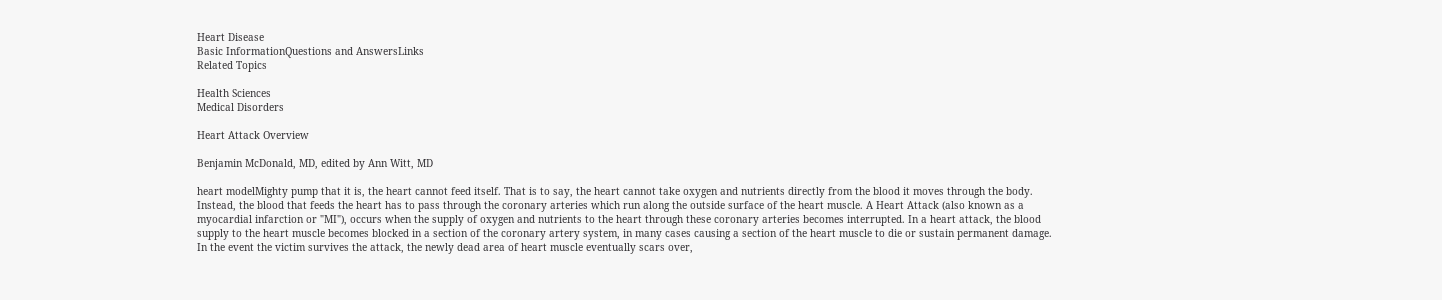Heart Disease
Basic InformationQuestions and AnswersLinks
Related Topics

Health Sciences
Medical Disorders

Heart Attack Overview

Benjamin McDonald, MD, edited by Ann Witt, MD

heart modelMighty pump that it is, the heart cannot feed itself. That is to say, the heart cannot take oxygen and nutrients directly from the blood it moves through the body. Instead, the blood that feeds the heart has to pass through the coronary arteries which run along the outside surface of the heart muscle. A Heart Attack (also known as a myocardial infarction or "MI"), occurs when the supply of oxygen and nutrients to the heart through these coronary arteries becomes interrupted. In a heart attack, the blood supply to the heart muscle becomes blocked in a section of the coronary artery system, in many cases causing a section of the heart muscle to die or sustain permanent damage. In the event the victim survives the attack, the newly dead area of heart muscle eventually scars over,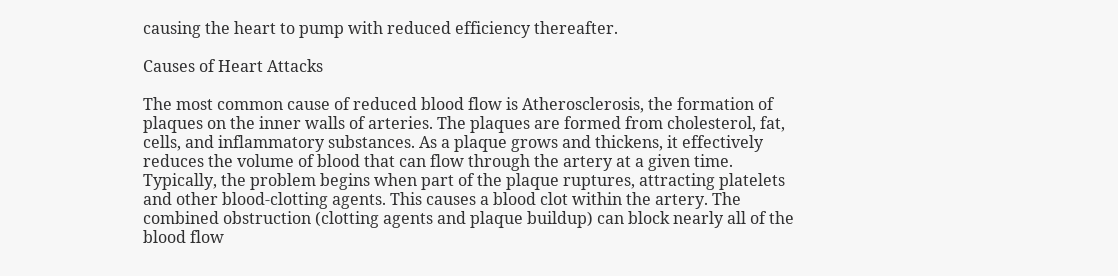causing the heart to pump with reduced efficiency thereafter.

Causes of Heart Attacks

The most common cause of reduced blood flow is Atherosclerosis, the formation of plaques on the inner walls of arteries. The plaques are formed from cholesterol, fat, cells, and inflammatory substances. As a plaque grows and thickens, it effectively reduces the volume of blood that can flow through the artery at a given time. Typically, the problem begins when part of the plaque ruptures, attracting platelets and other blood-clotting agents. This causes a blood clot within the artery. The combined obstruction (clotting agents and plaque buildup) can block nearly all of the blood flow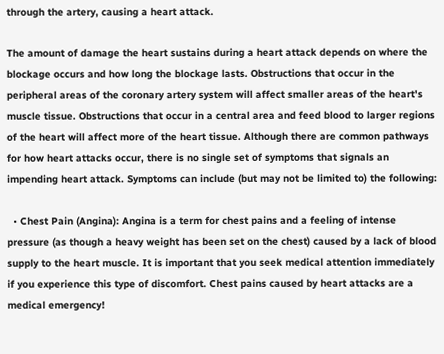through the artery, causing a heart attack.

The amount of damage the heart sustains during a heart attack depends on where the blockage occurs and how long the blockage lasts. Obstructions that occur in the peripheral areas of the coronary artery system will affect smaller areas of the heart's muscle tissue. Obstructions that occur in a central area and feed blood to larger regions of the heart will affect more of the heart tissue. Although there are common pathways for how heart attacks occur, there is no single set of symptoms that signals an impending heart attack. Symptoms can include (but may not be limited to) the following:

  • Chest Pain (Angina): Angina is a term for chest pains and a feeling of intense pressure (as though a heavy weight has been set on the chest) caused by a lack of blood supply to the heart muscle. It is important that you seek medical attention immediately if you experience this type of discomfort. Chest pains caused by heart attacks are a medical emergency!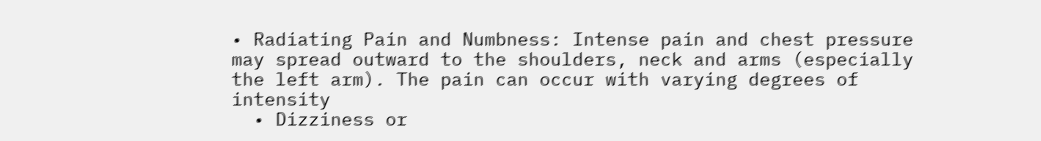• Radiating Pain and Numbness: Intense pain and chest pressure may spread outward to the shoulders, neck and arms (especially the left arm). The pain can occur with varying degrees of intensity
  • Dizziness or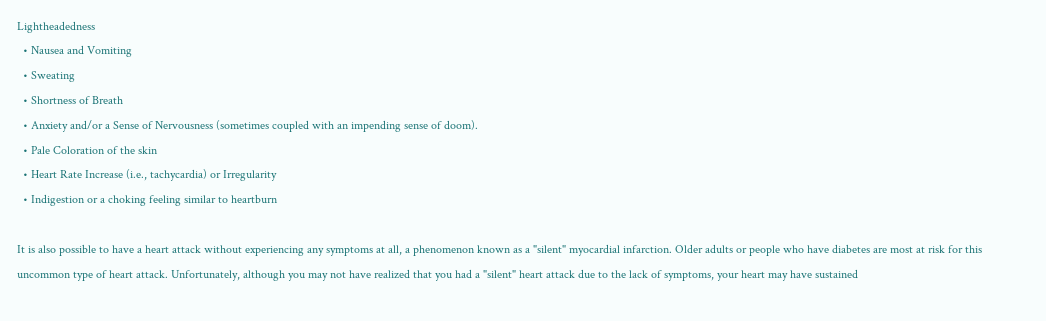Lightheadedness
  • Nausea and Vomiting
  • Sweating
  • Shortness of Breath
  • Anxiety and/or a Sense of Nervousness (sometimes coupled with an impending sense of doom).
  • Pale Coloration of the skin
  • Heart Rate Increase (i.e., tachycardia) or Irregularity
  • Indigestion or a choking feeling similar to heartburn

It is also possible to have a heart attack without experiencing any symptoms at all, a phenomenon known as a "silent" myocardial infarction. Older adults or people who have diabetes are most at risk for this uncommon type of heart attack. Unfortunately, although you may not have realized that you had a "silent" heart attack due to the lack of symptoms, your heart may have sustained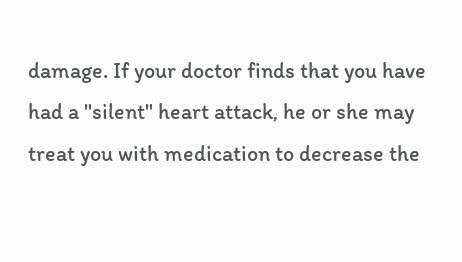damage. If your doctor finds that you have had a "silent" heart attack, he or she may treat you with medication to decrease the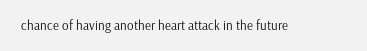chance of having another heart attack in the future